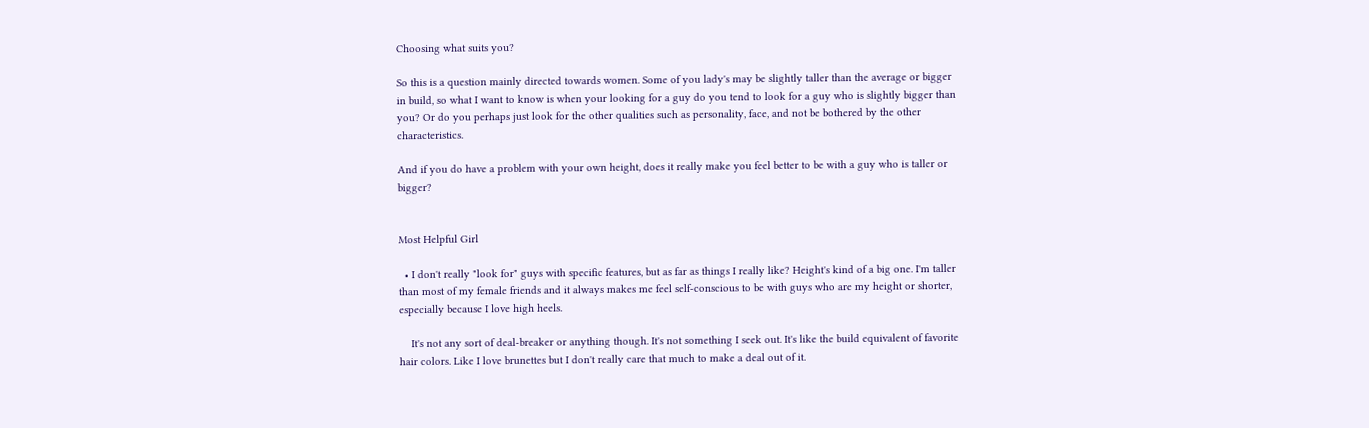Choosing what suits you?

So this is a question mainly directed towards women. Some of you lady's may be slightly taller than the average or bigger in build, so what I want to know is when your looking for a guy do you tend to look for a guy who is slightly bigger than you? Or do you perhaps just look for the other qualities such as personality, face, and not be bothered by the other characteristics.

And if you do have a problem with your own height, does it really make you feel better to be with a guy who is taller or bigger?


Most Helpful Girl

  • I don't really "look for" guys with specific features, but as far as things I really like? Height's kind of a big one. I'm taller than most of my female friends and it always makes me feel self-conscious to be with guys who are my height or shorter, especially because I love high heels.

    It's not any sort of deal-breaker or anything though. It's not something I seek out. It's like the build equivalent of favorite hair colors. Like I love brunettes but I don't really care that much to make a deal out of it.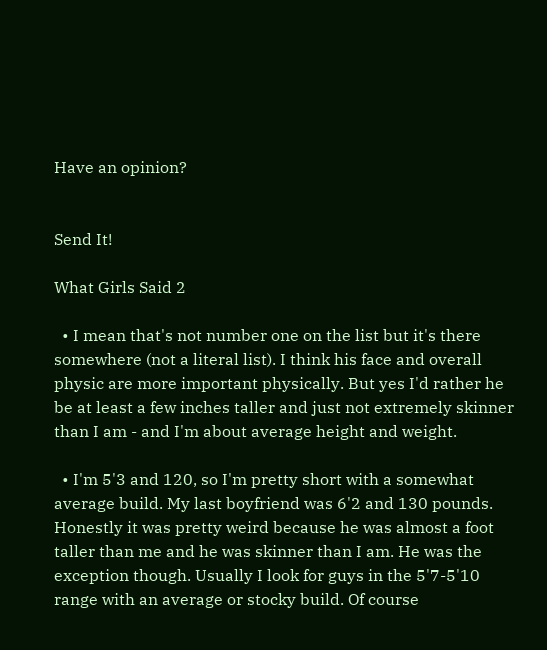Have an opinion?


Send It!

What Girls Said 2

  • I mean that's not number one on the list but it's there somewhere (not a literal list). I think his face and overall physic are more important physically. But yes I'd rather he be at least a few inches taller and just not extremely skinner than I am - and I'm about average height and weight.

  • I'm 5'3 and 120, so I'm pretty short with a somewhat average build. My last boyfriend was 6'2 and 130 pounds. Honestly it was pretty weird because he was almost a foot taller than me and he was skinner than I am. He was the exception though. Usually I look for guys in the 5'7-5'10 range with an average or stocky build. Of course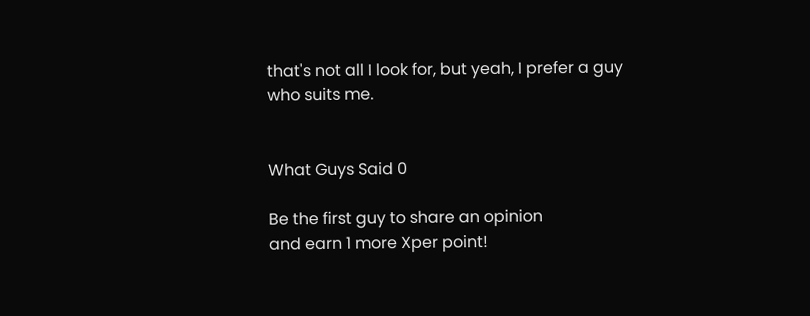that's not all I look for, but yeah, I prefer a guy who suits me.


What Guys Said 0

Be the first guy to share an opinion
and earn 1 more Xper point!